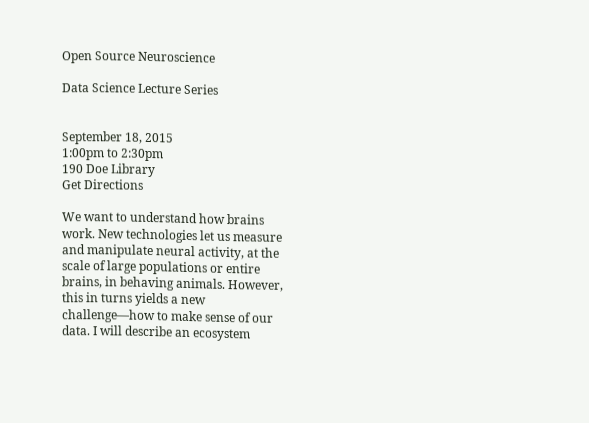Open Source Neuroscience

Data Science Lecture Series


September 18, 2015
1:00pm to 2:30pm
190 Doe Library
Get Directions

We want to understand how brains work. New technologies let us measure and manipulate neural activity, at the scale of large populations or entire brains, in behaving animals. However, this in turns yields a new challenge—how to make sense of our data. I will describe an ecosystem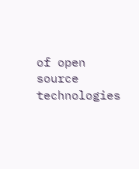of open source technologies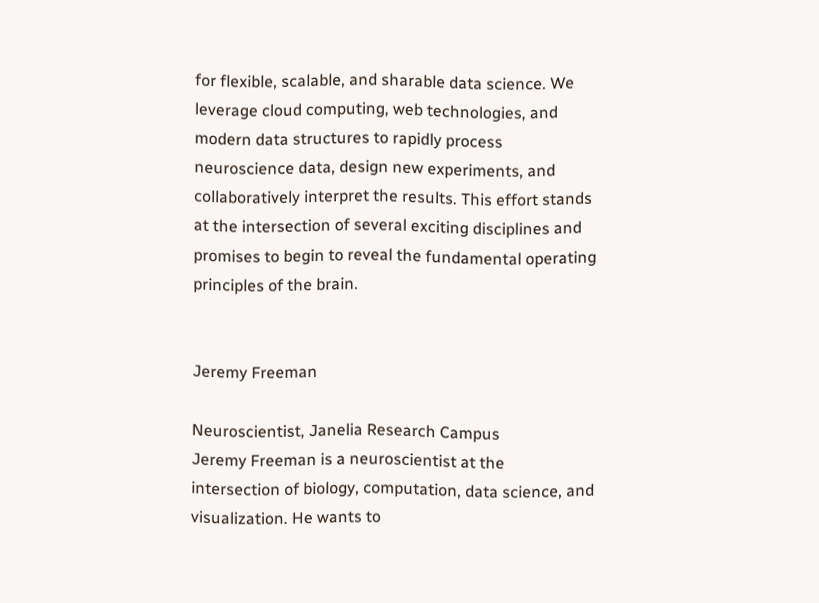for flexible, scalable, and sharable data science. We leverage cloud computing, web technologies, and modern data structures to rapidly process neuroscience data, design new experiments, and collaboratively interpret the results. This effort stands at the intersection of several exciting disciplines and promises to begin to reveal the fundamental operating principles of the brain.


Jeremy Freeman

Neuroscientist, Janelia Research Campus
Jeremy Freeman is a neuroscientist at the intersection of biology, computation, data science, and visualization. He wants to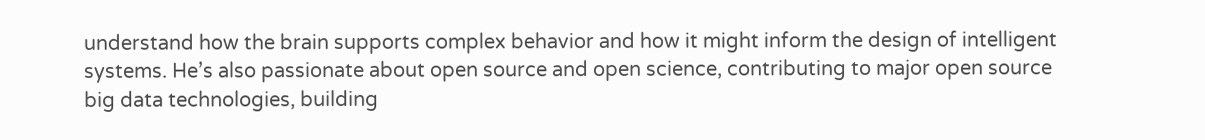understand how the brain supports complex behavior and how it might inform the design of intelligent systems. He’s also passionate about open source and open science, contributing to major open source big data technologies, building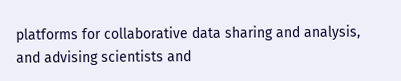platforms for collaborative data sharing and analysis, and advising scientists and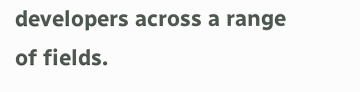developers across a range of fields.